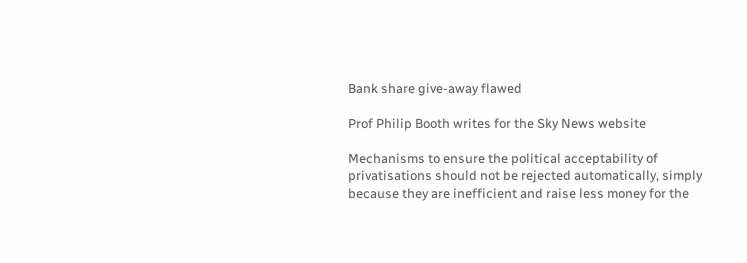Bank share give-away flawed

Prof Philip Booth writes for the Sky News website

Mechanisms to ensure the political acceptability of privatisations should not be rejected automatically, simply because they are inefficient and raise less money for the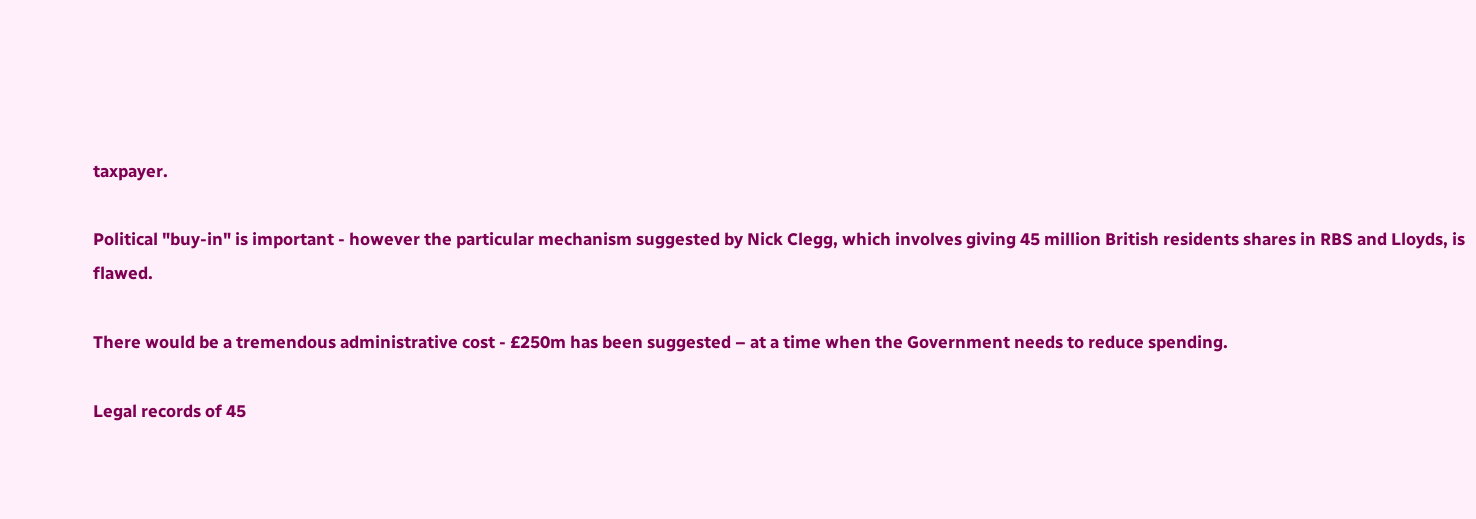taxpayer.

Political "buy-in" is important - however the particular mechanism suggested by Nick Clegg, which involves giving 45 million British residents shares in RBS and Lloyds, is flawed.

There would be a tremendous administrative cost - £250m has been suggested – at a time when the Government needs to reduce spending.

Legal records of 45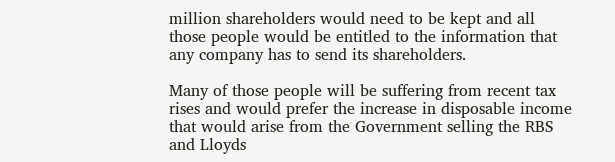million shareholders would need to be kept and all those people would be entitled to the information that any company has to send its shareholders.

Many of those people will be suffering from recent tax rises and would prefer the increase in disposable income that would arise from the Government selling the RBS and Lloyds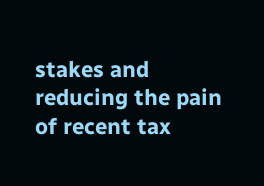stakes and reducing the pain of recent tax